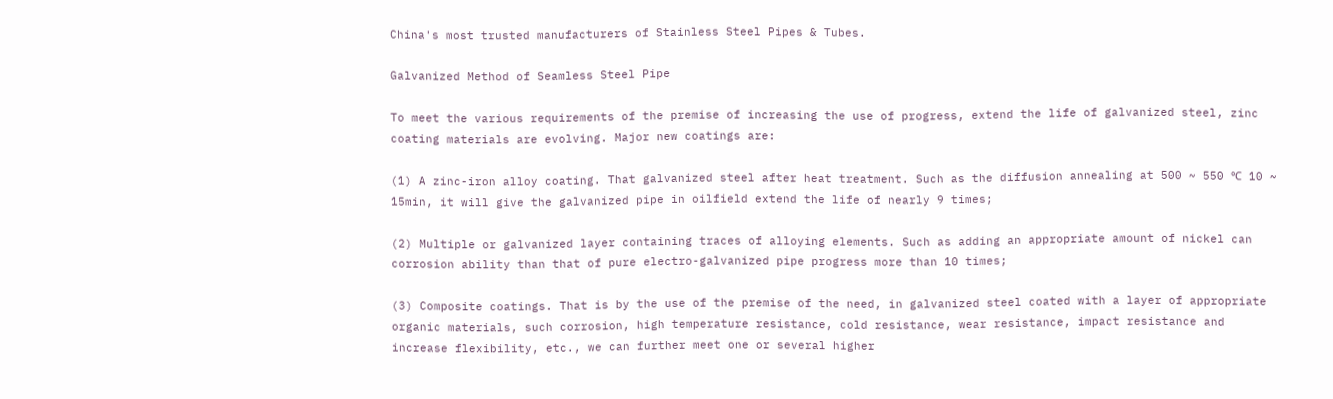China's most trusted manufacturers of Stainless Steel Pipes & Tubes.

Galvanized Method of Seamless Steel Pipe

To meet the various requirements of the premise of increasing the use of progress, extend the life of galvanized steel, zinc coating materials are evolving. Major new coatings are:

(1) A zinc-iron alloy coating. That galvanized steel after heat treatment. Such as the diffusion annealing at 500 ~ 550 ℃ 10 ~ 15min, it will give the galvanized pipe in oilfield extend the life of nearly 9 times;

(2) Multiple or galvanized layer containing traces of alloying elements. Such as adding an appropriate amount of nickel can corrosion ability than that of pure electro-galvanized pipe progress more than 10 times;

(3) Composite coatings. That is by the use of the premise of the need, in galvanized steel coated with a layer of appropriate organic materials, such corrosion, high temperature resistance, cold resistance, wear resistance, impact resistance and increase flexibility, etc., we can further meet one or several higher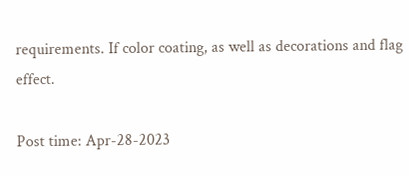requirements. If color coating, as well as decorations and flag effect.

Post time: Apr-28-2023